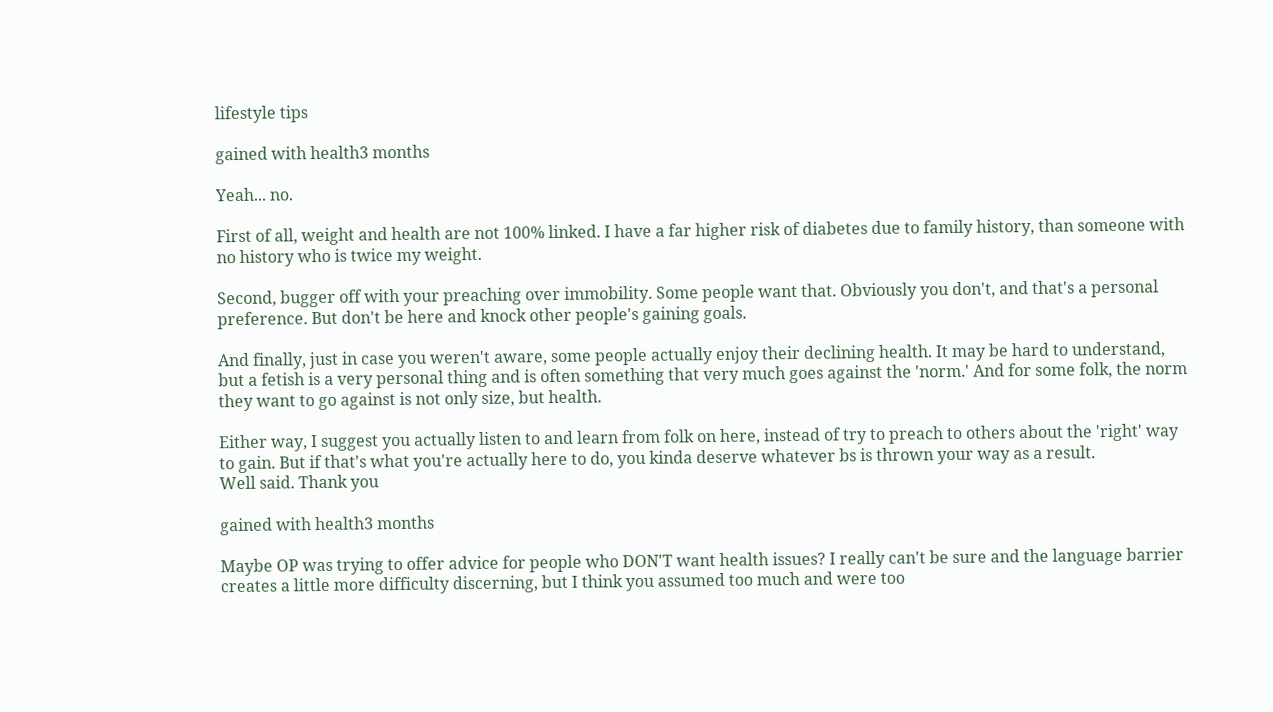lifestyle tips

gained with health3 months

Yeah... no.

First of all, weight and health are not 100% linked. I have a far higher risk of diabetes due to family history, than someone with no history who is twice my weight.

Second, bugger off with your preaching over immobility. Some people want that. Obviously you don't, and that's a personal preference. But don't be here and knock other people's gaining goals.

And finally, just in case you weren't aware, some people actually enjoy their declining health. It may be hard to understand, but a fetish is a very personal thing and is often something that very much goes against the 'norm.' And for some folk, the norm they want to go against is not only size, but health.

Either way, I suggest you actually listen to and learn from folk on here, instead of try to preach to others about the 'right' way to gain. But if that's what you're actually here to do, you kinda deserve whatever bs is thrown your way as a result.
Well said. Thank you

gained with health3 months

Maybe OP was trying to offer advice for people who DON'T want health issues? I really can't be sure and the language barrier creates a little more difficulty discerning, but I think you assumed too much and were too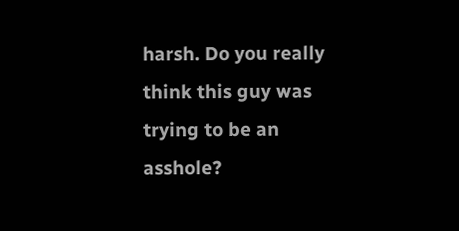harsh. Do you really think this guy was trying to be an asshole?